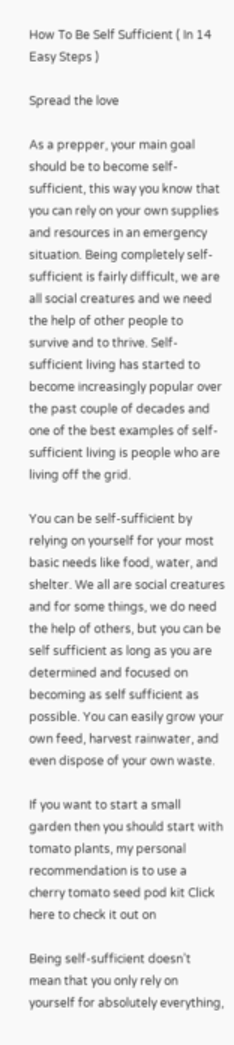How To Be Self Sufficient ( In 14 Easy Steps )

Spread the love

As a prepper, your main goal should be to become self-sufficient, this way you know that you can rely on your own supplies and resources in an emergency situation. Being completely self-sufficient is fairly difficult, we are all social creatures and we need the help of other people to survive and to thrive. Self-sufficient living has started to become increasingly popular over the past couple of decades and one of the best examples of self-sufficient living is people who are living off the grid.

You can be self-sufficient by relying on yourself for your most basic needs like food, water, and shelter. We all are social creatures and for some things, we do need the help of others, but you can be self sufficient as long as you are determined and focused on becoming as self sufficient as possible. You can easily grow your own feed, harvest rainwater, and even dispose of your own waste.

If you want to start a small garden then you should start with tomato plants, my personal recommendation is to use a cherry tomato seed pod kit Click here to check it out on

Being self-sufficient doesn’t mean that you only rely on yourself for absolutely everything,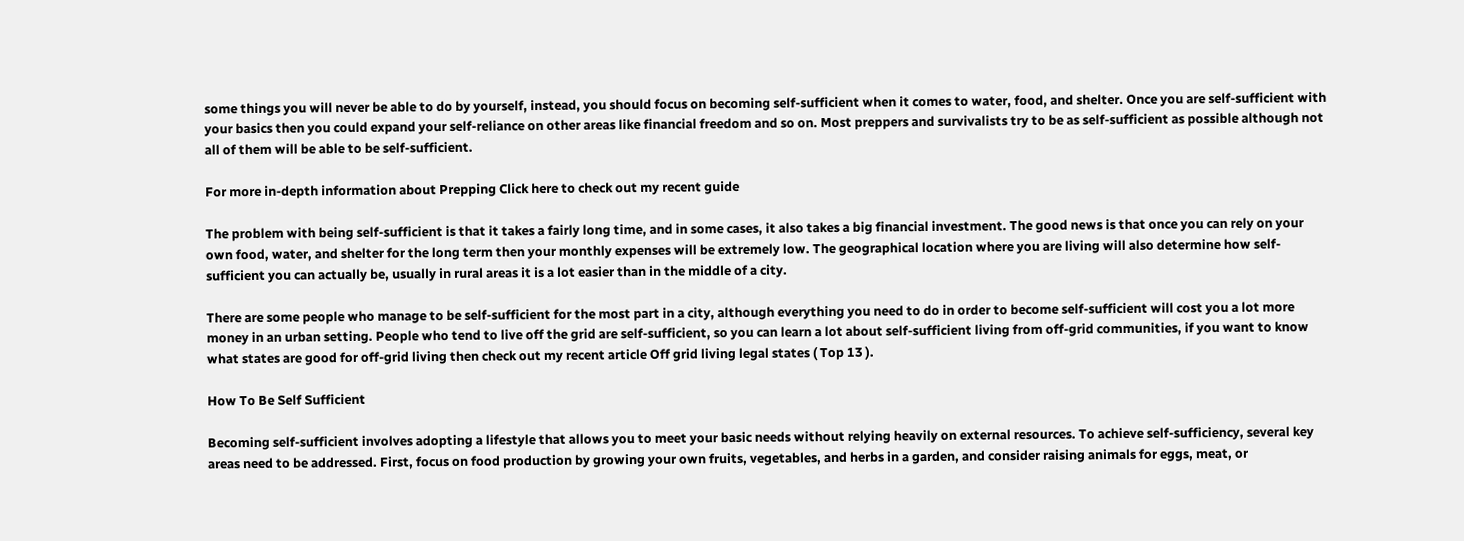some things you will never be able to do by yourself, instead, you should focus on becoming self-sufficient when it comes to water, food, and shelter. Once you are self-sufficient with your basics then you could expand your self-reliance on other areas like financial freedom and so on. Most preppers and survivalists try to be as self-sufficient as possible although not all of them will be able to be self-sufficient.

For more in-depth information about Prepping Click here to check out my recent guide

The problem with being self-sufficient is that it takes a fairly long time, and in some cases, it also takes a big financial investment. The good news is that once you can rely on your own food, water, and shelter for the long term then your monthly expenses will be extremely low. The geographical location where you are living will also determine how self-sufficient you can actually be, usually in rural areas it is a lot easier than in the middle of a city.

There are some people who manage to be self-sufficient for the most part in a city, although everything you need to do in order to become self-sufficient will cost you a lot more money in an urban setting. People who tend to live off the grid are self-sufficient, so you can learn a lot about self-sufficient living from off-grid communities, if you want to know what states are good for off-grid living then check out my recent article Off grid living legal states ( Top 13 ).

How To Be Self Sufficient

Becoming self-sufficient involves adopting a lifestyle that allows you to meet your basic needs without relying heavily on external resources. To achieve self-sufficiency, several key areas need to be addressed. First, focus on food production by growing your own fruits, vegetables, and herbs in a garden, and consider raising animals for eggs, meat, or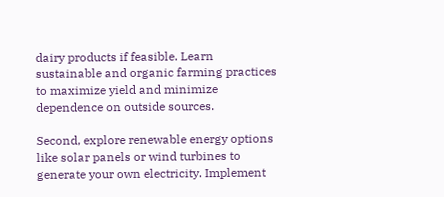dairy products if feasible. Learn sustainable and organic farming practices to maximize yield and minimize dependence on outside sources.

Second, explore renewable energy options like solar panels or wind turbines to generate your own electricity. Implement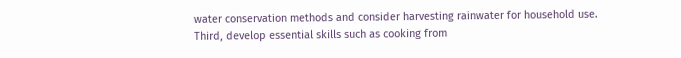water conservation methods and consider harvesting rainwater for household use. Third, develop essential skills such as cooking from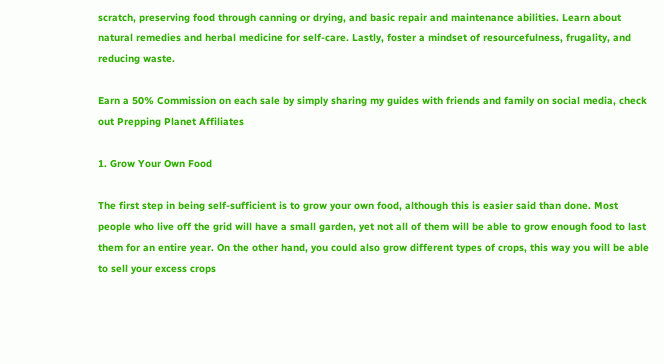scratch, preserving food through canning or drying, and basic repair and maintenance abilities. Learn about natural remedies and herbal medicine for self-care. Lastly, foster a mindset of resourcefulness, frugality, and reducing waste.

Earn a 50% Commission on each sale by simply sharing my guides with friends and family on social media, check out Prepping Planet Affiliates

1. Grow Your Own Food

The first step in being self-sufficient is to grow your own food, although this is easier said than done. Most people who live off the grid will have a small garden, yet not all of them will be able to grow enough food to last them for an entire year. On the other hand, you could also grow different types of crops, this way you will be able to sell your excess crops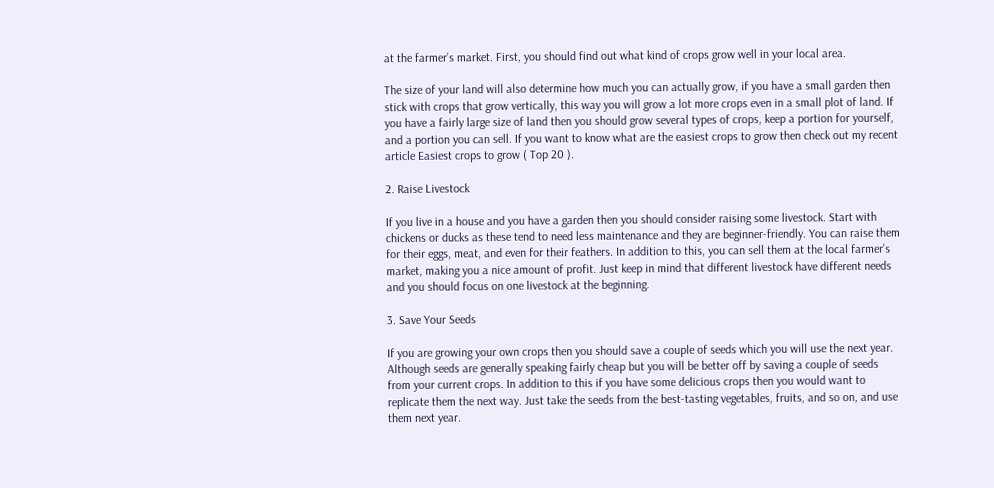at the farmer’s market. First, you should find out what kind of crops grow well in your local area.

The size of your land will also determine how much you can actually grow, if you have a small garden then stick with crops that grow vertically, this way you will grow a lot more crops even in a small plot of land. If you have a fairly large size of land then you should grow several types of crops, keep a portion for yourself, and a portion you can sell. If you want to know what are the easiest crops to grow then check out my recent article Easiest crops to grow ( Top 20 ).

2. Raise Livestock

If you live in a house and you have a garden then you should consider raising some livestock. Start with chickens or ducks as these tend to need less maintenance and they are beginner-friendly. You can raise them for their eggs, meat, and even for their feathers. In addition to this, you can sell them at the local farmer’s market, making you a nice amount of profit. Just keep in mind that different livestock have different needs and you should focus on one livestock at the beginning.

3. Save Your Seeds

If you are growing your own crops then you should save a couple of seeds which you will use the next year. Although seeds are generally speaking fairly cheap but you will be better off by saving a couple of seeds from your current crops. In addition to this if you have some delicious crops then you would want to replicate them the next way. Just take the seeds from the best-tasting vegetables, fruits, and so on, and use them next year.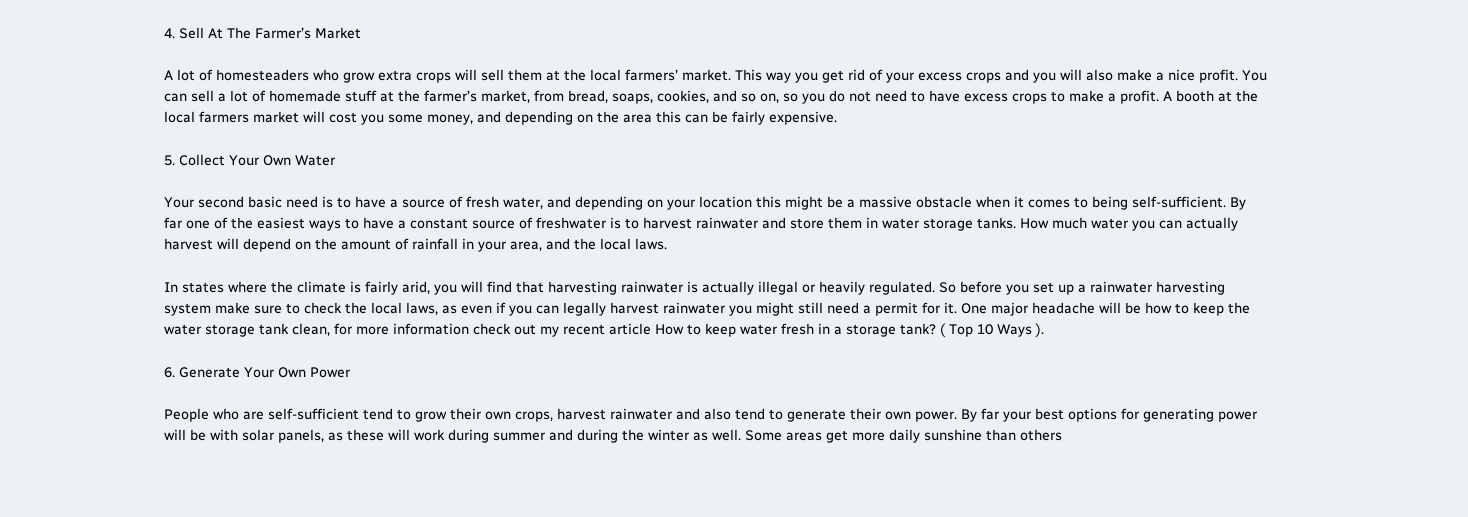4. Sell At The Farmer’s Market

A lot of homesteaders who grow extra crops will sell them at the local farmers’ market. This way you get rid of your excess crops and you will also make a nice profit. You can sell a lot of homemade stuff at the farmer’s market, from bread, soaps, cookies, and so on, so you do not need to have excess crops to make a profit. A booth at the local farmers market will cost you some money, and depending on the area this can be fairly expensive.

5. Collect Your Own Water

Your second basic need is to have a source of fresh water, and depending on your location this might be a massive obstacle when it comes to being self-sufficient. By far one of the easiest ways to have a constant source of freshwater is to harvest rainwater and store them in water storage tanks. How much water you can actually harvest will depend on the amount of rainfall in your area, and the local laws.

In states where the climate is fairly arid, you will find that harvesting rainwater is actually illegal or heavily regulated. So before you set up a rainwater harvesting system make sure to check the local laws, as even if you can legally harvest rainwater you might still need a permit for it. One major headache will be how to keep the water storage tank clean, for more information check out my recent article How to keep water fresh in a storage tank? ( Top 10 Ways ).

6. Generate Your Own Power

People who are self-sufficient tend to grow their own crops, harvest rainwater and also tend to generate their own power. By far your best options for generating power will be with solar panels, as these will work during summer and during the winter as well. Some areas get more daily sunshine than others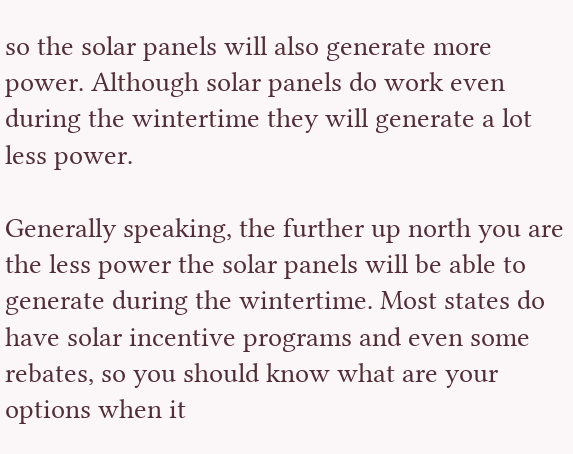so the solar panels will also generate more power. Although solar panels do work even during the wintertime they will generate a lot less power.

Generally speaking, the further up north you are the less power the solar panels will be able to generate during the wintertime. Most states do have solar incentive programs and even some rebates, so you should know what are your options when it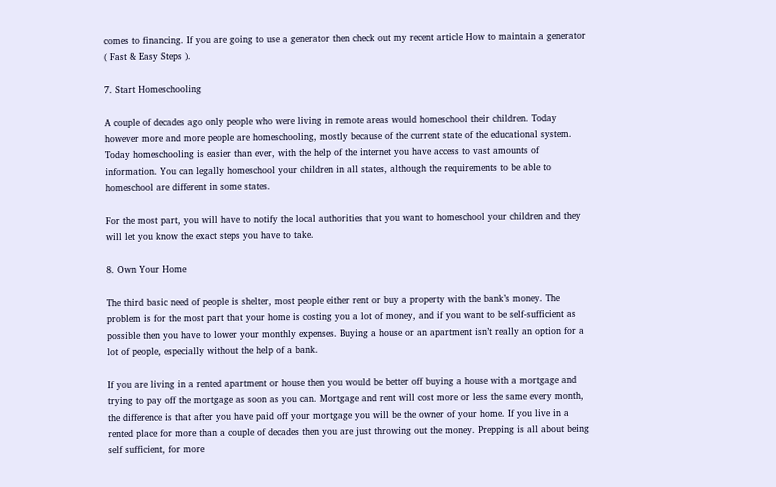comes to financing. If you are going to use a generator then check out my recent article How to maintain a generator ( Fast & Easy Steps ).

7. Start Homeschooling

A couple of decades ago only people who were living in remote areas would homeschool their children. Today however more and more people are homeschooling, mostly because of the current state of the educational system. Today homeschooling is easier than ever, with the help of the internet you have access to vast amounts of information. You can legally homeschool your children in all states, although the requirements to be able to homeschool are different in some states.

For the most part, you will have to notify the local authorities that you want to homeschool your children and they will let you know the exact steps you have to take.

8. Own Your Home

The third basic need of people is shelter, most people either rent or buy a property with the bank’s money. The problem is for the most part that your home is costing you a lot of money, and if you want to be self-sufficient as possible then you have to lower your monthly expenses. Buying a house or an apartment isn’t really an option for a lot of people, especially without the help of a bank.

If you are living in a rented apartment or house then you would be better off buying a house with a mortgage and trying to pay off the mortgage as soon as you can. Mortgage and rent will cost more or less the same every month, the difference is that after you have paid off your mortgage you will be the owner of your home. If you live in a rented place for more than a couple of decades then you are just throwing out the money. Prepping is all about being self sufficient, for more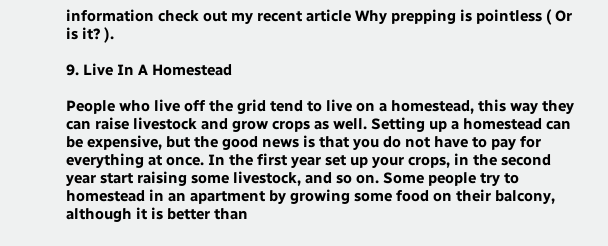information check out my recent article Why prepping is pointless ( Or is it? ).

9. Live In A Homestead

People who live off the grid tend to live on a homestead, this way they can raise livestock and grow crops as well. Setting up a homestead can be expensive, but the good news is that you do not have to pay for everything at once. In the first year set up your crops, in the second year start raising some livestock, and so on. Some people try to homestead in an apartment by growing some food on their balcony, although it is better than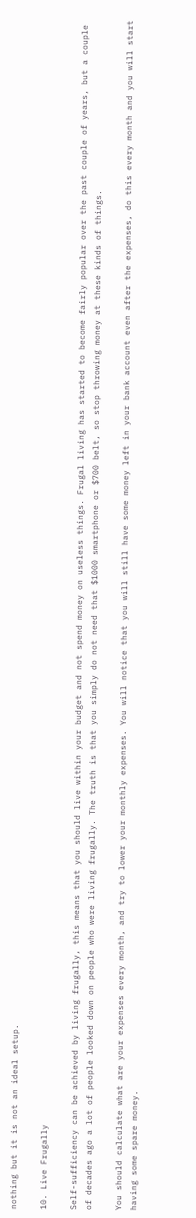nothing but it is not an ideal setup.

10. Live Frugally

Self-sufficiency can be achieved by living frugally, this means that you should live within your budget and not spend money on useless things. Frugal living has started to become fairly popular over the past couple of years, but a couple of decades ago a lot of people looked down on people who were living frugally. The truth is that you simply do not need that $1000 smartphone or $700 belt, so stop throwing money at these kinds of things.

You should calculate what are your expenses every month, and try to lower your monthly expenses. You will notice that you will still have some money left in your bank account even after the expenses, do this every month and you will start having some spare money.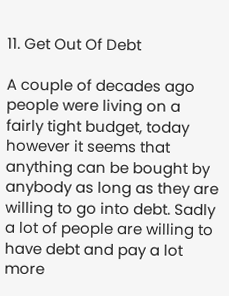11. Get Out Of Debt

A couple of decades ago people were living on a fairly tight budget, today however it seems that anything can be bought by anybody as long as they are willing to go into debt. Sadly a lot of people are willing to have debt and pay a lot more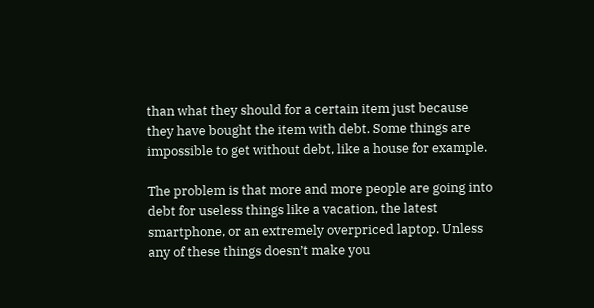than what they should for a certain item just because they have bought the item with debt. Some things are impossible to get without debt, like a house for example.

The problem is that more and more people are going into debt for useless things like a vacation, the latest smartphone, or an extremely overpriced laptop. Unless any of these things doesn’t make you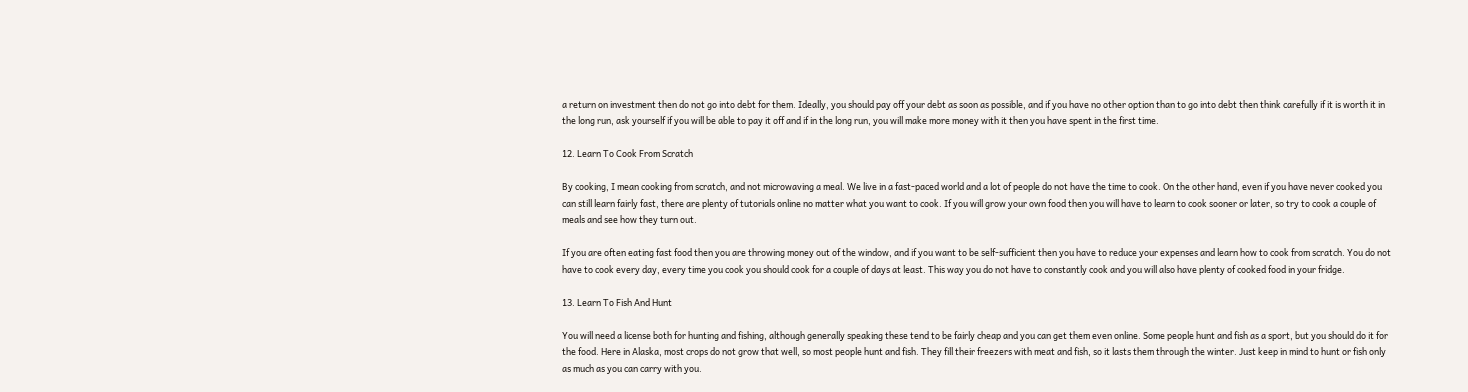a return on investment then do not go into debt for them. Ideally, you should pay off your debt as soon as possible, and if you have no other option than to go into debt then think carefully if it is worth it in the long run, ask yourself if you will be able to pay it off and if in the long run, you will make more money with it then you have spent in the first time.

12. Learn To Cook From Scratch

By cooking, I mean cooking from scratch, and not microwaving a meal. We live in a fast-paced world and a lot of people do not have the time to cook. On the other hand, even if you have never cooked you can still learn fairly fast, there are plenty of tutorials online no matter what you want to cook. If you will grow your own food then you will have to learn to cook sooner or later, so try to cook a couple of meals and see how they turn out.

If you are often eating fast food then you are throwing money out of the window, and if you want to be self-sufficient then you have to reduce your expenses and learn how to cook from scratch. You do not have to cook every day, every time you cook you should cook for a couple of days at least. This way you do not have to constantly cook and you will also have plenty of cooked food in your fridge.

13. Learn To Fish And Hunt

You will need a license both for hunting and fishing, although generally speaking these tend to be fairly cheap and you can get them even online. Some people hunt and fish as a sport, but you should do it for the food. Here in Alaska, most crops do not grow that well, so most people hunt and fish. They fill their freezers with meat and fish, so it lasts them through the winter. Just keep in mind to hunt or fish only as much as you can carry with you.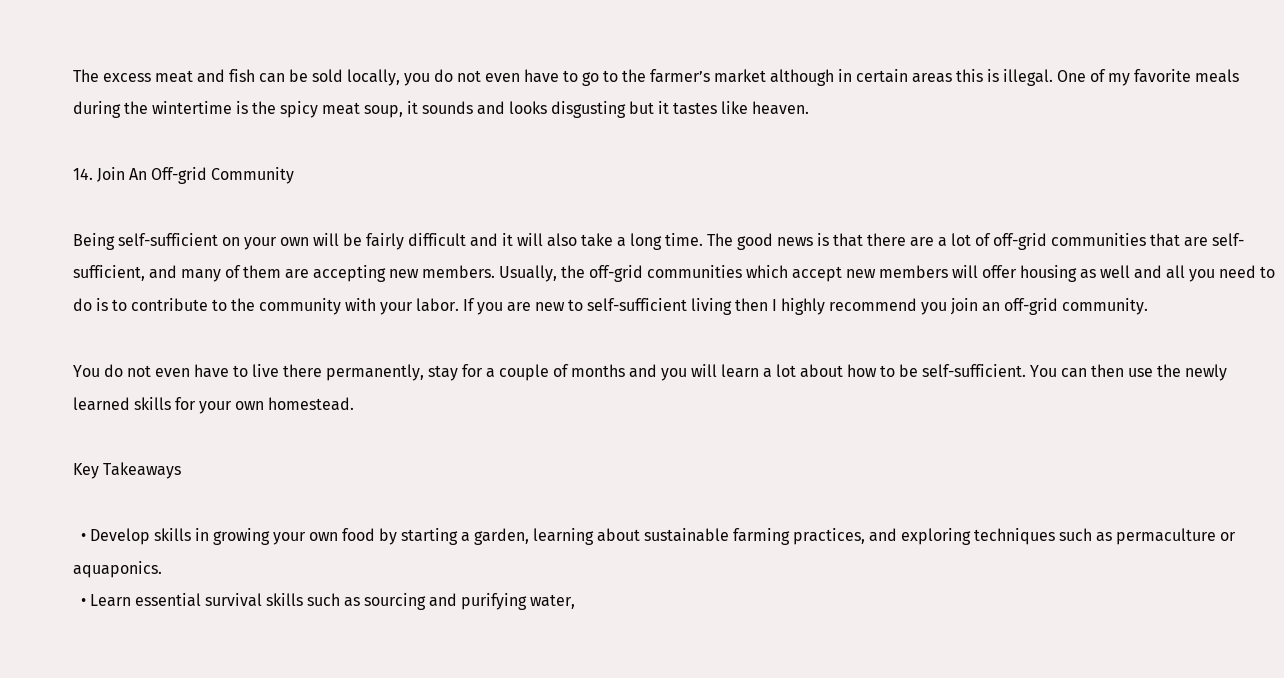The excess meat and fish can be sold locally, you do not even have to go to the farmer’s market although in certain areas this is illegal. One of my favorite meals during the wintertime is the spicy meat soup, it sounds and looks disgusting but it tastes like heaven.

14. Join An Off-grid Community

Being self-sufficient on your own will be fairly difficult and it will also take a long time. The good news is that there are a lot of off-grid communities that are self-sufficient, and many of them are accepting new members. Usually, the off-grid communities which accept new members will offer housing as well and all you need to do is to contribute to the community with your labor. If you are new to self-sufficient living then I highly recommend you join an off-grid community.

You do not even have to live there permanently, stay for a couple of months and you will learn a lot about how to be self-sufficient. You can then use the newly learned skills for your own homestead.

Key Takeaways

  • Develop skills in growing your own food by starting a garden, learning about sustainable farming practices, and exploring techniques such as permaculture or aquaponics.
  • Learn essential survival skills such as sourcing and purifying water,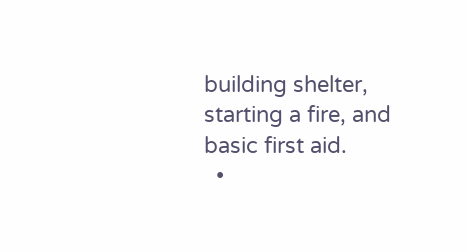building shelter, starting a fire, and basic first aid.
  •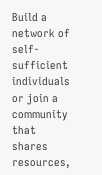Build a network of self-sufficient individuals or join a community that shares resources,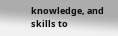knowledge, and skills to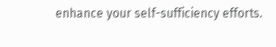enhance your self-sufficiency efforts.